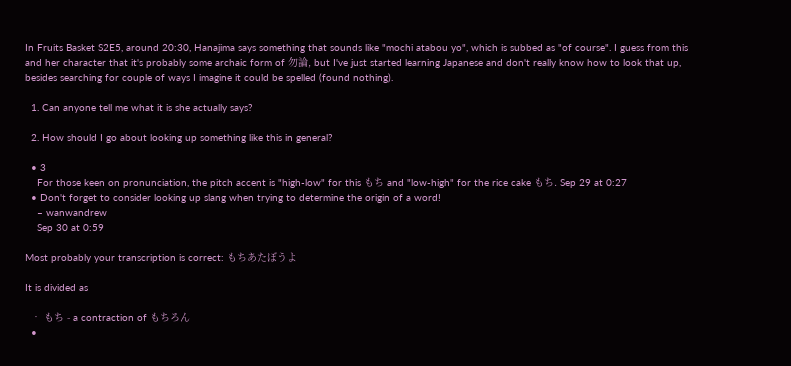In Fruits Basket S2E5, around 20:30, Hanajima says something that sounds like "mochi atabou yo", which is subbed as "of course". I guess from this and her character that it's probably some archaic form of 勿論, but I've just started learning Japanese and don't really know how to look that up, besides searching for couple of ways I imagine it could be spelled (found nothing).

  1. Can anyone tell me what it is she actually says?

  2. How should I go about looking up something like this in general?

  • 3
    For those keen on pronunciation, the pitch accent is "high-low" for this もち and "low-high" for the rice cake もち. Sep 29 at 0:27
  • Don't forget to consider looking up slang when trying to determine the origin of a word!
    – wanwandrew
    Sep 30 at 0:59

Most probably your transcription is correct: もちあたぼうよ

It is divided as

  • もち - a contraction of もちろん
  •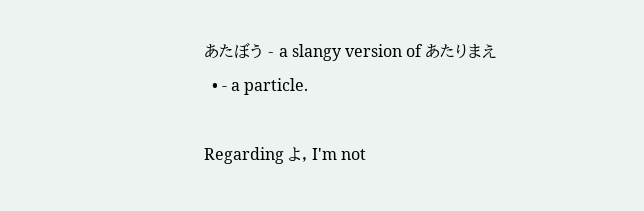あたぼう - a slangy version of あたりまえ
  • - a particle.

Regarding よ, I'm not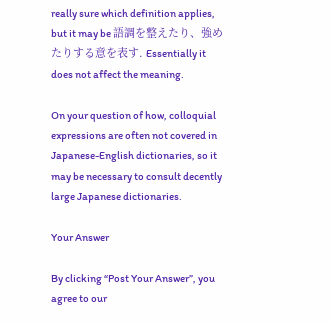really sure which definition applies, but it may be 語調を整えたり、強めたりする意を表す. Essentially it does not affect the meaning.

On your question of how, colloquial expressions are often not covered in Japanese-English dictionaries, so it may be necessary to consult decently large Japanese dictionaries.

Your Answer

By clicking “Post Your Answer”, you agree to our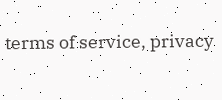terms of service, privacy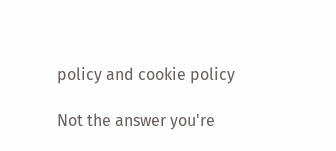policy and cookie policy

Not the answer you're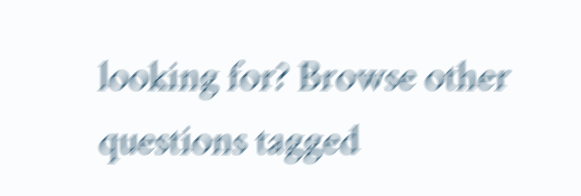looking for? Browse other questions tagged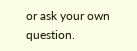or ask your own question.